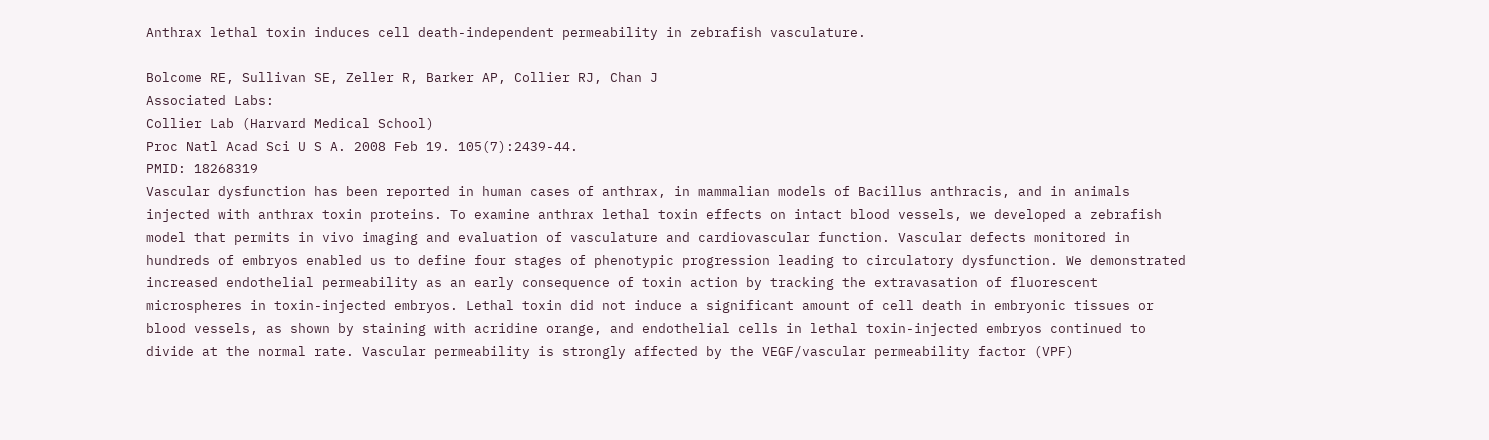Anthrax lethal toxin induces cell death-independent permeability in zebrafish vasculature.

Bolcome RE, Sullivan SE, Zeller R, Barker AP, Collier RJ, Chan J
Associated Labs:
Collier Lab (Harvard Medical School)
Proc Natl Acad Sci U S A. 2008 Feb 19. 105(7):2439-44.
PMID: 18268319
Vascular dysfunction has been reported in human cases of anthrax, in mammalian models of Bacillus anthracis, and in animals injected with anthrax toxin proteins. To examine anthrax lethal toxin effects on intact blood vessels, we developed a zebrafish model that permits in vivo imaging and evaluation of vasculature and cardiovascular function. Vascular defects monitored in hundreds of embryos enabled us to define four stages of phenotypic progression leading to circulatory dysfunction. We demonstrated increased endothelial permeability as an early consequence of toxin action by tracking the extravasation of fluorescent microspheres in toxin-injected embryos. Lethal toxin did not induce a significant amount of cell death in embryonic tissues or blood vessels, as shown by staining with acridine orange, and endothelial cells in lethal toxin-injected embryos continued to divide at the normal rate. Vascular permeability is strongly affected by the VEGF/vascular permeability factor (VPF)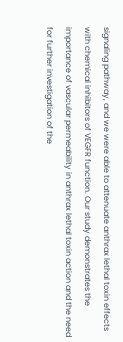signaling pathway, and we were able to attenuate anthrax lethal toxin effects with chemical inhibitors of VEGFR function. Our study demonstrates the importance of vascular permeability in anthrax lethal toxin action and the need for further investigation of the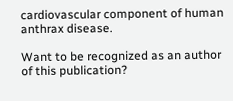cardiovascular component of human anthrax disease.

Want to be recognized as an author of this publication?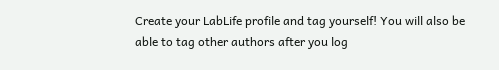Create your LabLife profile and tag yourself! You will also be able to tag other authors after you log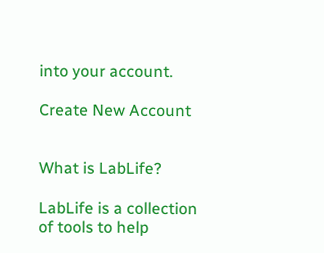into your account.

Create New Account


What is LabLife?

LabLife is a collection of tools to help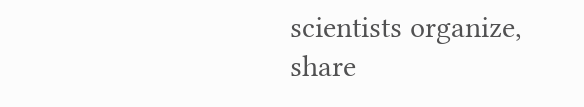scientists organize, share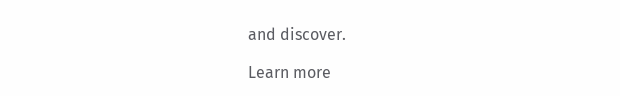and discover.

Learn more